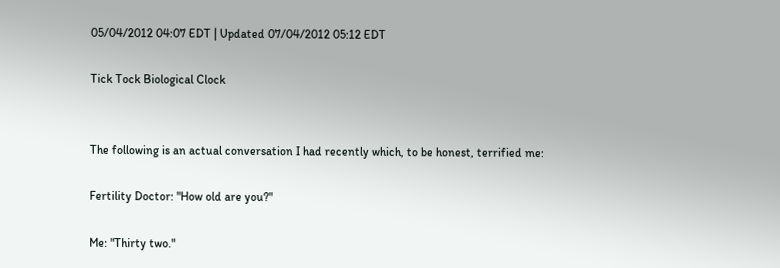05/04/2012 04:07 EDT | Updated 07/04/2012 05:12 EDT

Tick Tock Biological Clock


The following is an actual conversation I had recently which, to be honest, terrified me:

Fertility Doctor: "How old are you?"

Me: "Thirty two."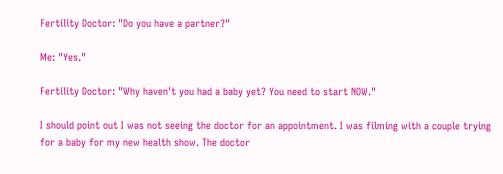Fertility Doctor: "Do you have a partner?"

Me: "Yes."

Fertility Doctor: "Why haven't you had a baby yet? You need to start NOW."

I should point out I was not seeing the doctor for an appointment. I was filming with a couple trying for a baby for my new health show. The doctor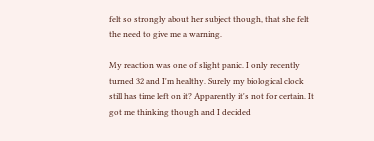felt so strongly about her subject though, that she felt the need to give me a warning.

My reaction was one of slight panic. I only recently turned 32 and I'm healthy. Surely my biological clock still has time left on it? Apparently it's not for certain. It got me thinking though and I decided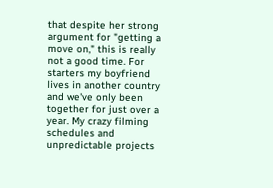that despite her strong argument for "getting a move on," this is really not a good time. For starters my boyfriend lives in another country and we've only been together for just over a year. My crazy filming schedules and unpredictable projects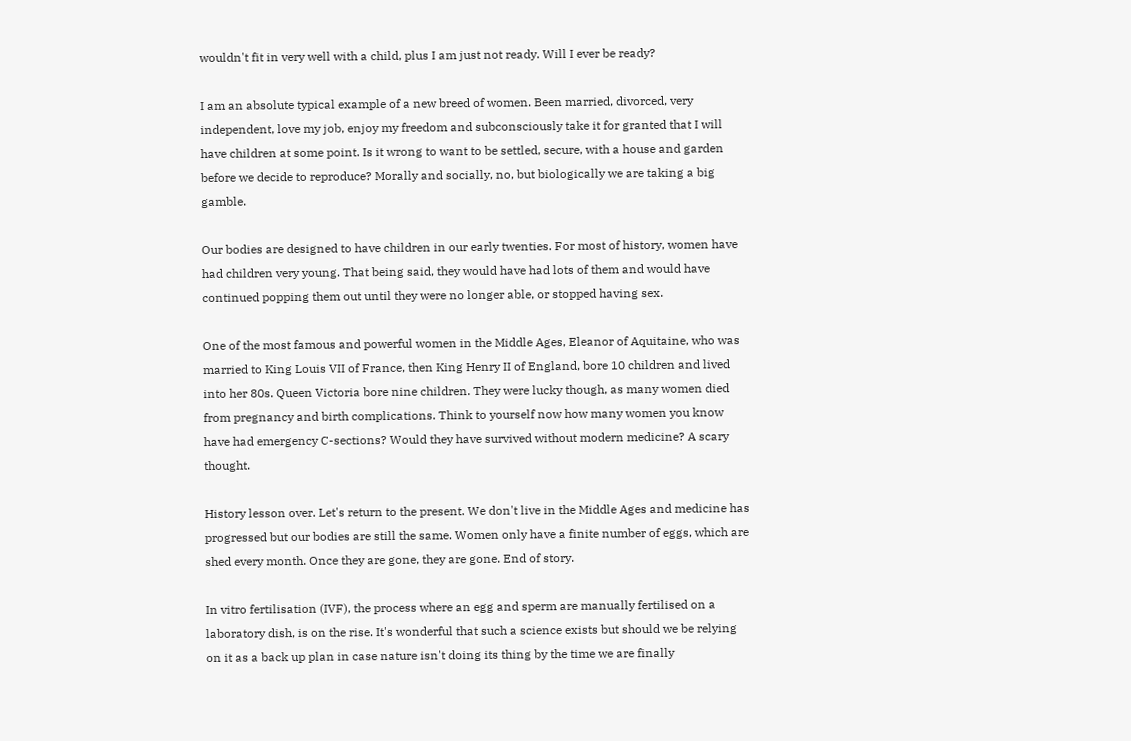wouldn't fit in very well with a child, plus I am just not ready. Will I ever be ready?

I am an absolute typical example of a new breed of women. Been married, divorced, very independent, love my job, enjoy my freedom and subconsciously take it for granted that I will have children at some point. Is it wrong to want to be settled, secure, with a house and garden before we decide to reproduce? Morally and socially, no, but biologically we are taking a big gamble.

Our bodies are designed to have children in our early twenties. For most of history, women have had children very young. That being said, they would have had lots of them and would have continued popping them out until they were no longer able, or stopped having sex.

One of the most famous and powerful women in the Middle Ages, Eleanor of Aquitaine, who was married to King Louis VII of France, then King Henry II of England, bore 10 children and lived into her 80s. Queen Victoria bore nine children. They were lucky though, as many women died from pregnancy and birth complications. Think to yourself now how many women you know have had emergency C-sections? Would they have survived without modern medicine? A scary thought.

History lesson over. Let's return to the present. We don't live in the Middle Ages and medicine has progressed but our bodies are still the same. Women only have a finite number of eggs, which are shed every month. Once they are gone, they are gone. End of story.

In vitro fertilisation (IVF), the process where an egg and sperm are manually fertilised on a laboratory dish, is on the rise. It's wonderful that such a science exists but should we be relying on it as a back up plan in case nature isn't doing its thing by the time we are finally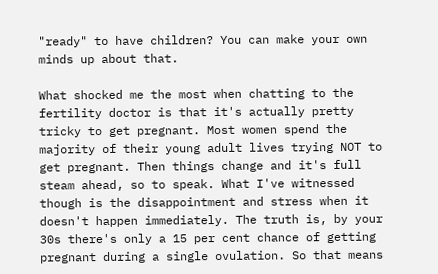"ready" to have children? You can make your own minds up about that.

What shocked me the most when chatting to the fertility doctor is that it's actually pretty tricky to get pregnant. Most women spend the majority of their young adult lives trying NOT to get pregnant. Then things change and it's full steam ahead, so to speak. What I've witnessed though is the disappointment and stress when it doesn't happen immediately. The truth is, by your 30s there's only a 15 per cent chance of getting pregnant during a single ovulation. So that means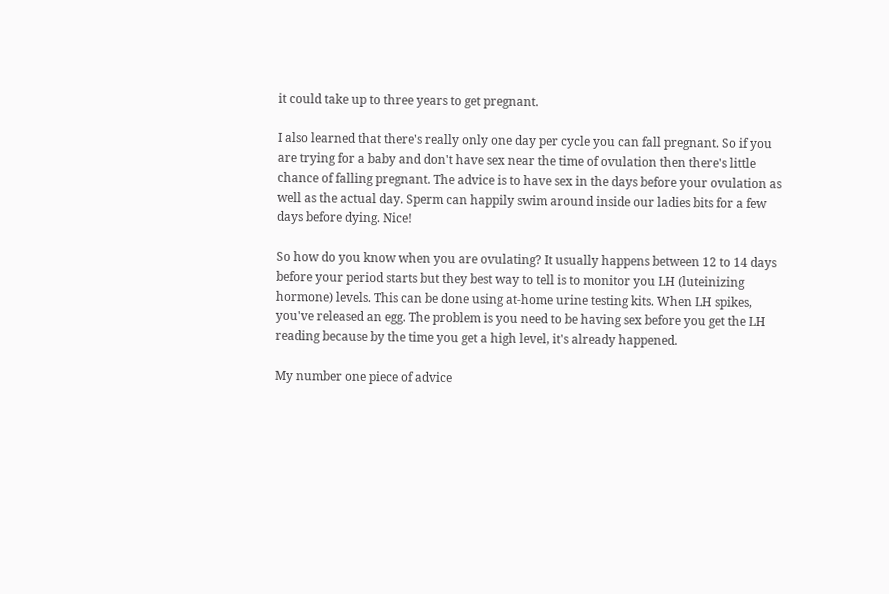it could take up to three years to get pregnant.

I also learned that there's really only one day per cycle you can fall pregnant. So if you are trying for a baby and don't have sex near the time of ovulation then there's little chance of falling pregnant. The advice is to have sex in the days before your ovulation as well as the actual day. Sperm can happily swim around inside our ladies bits for a few days before dying. Nice!

So how do you know when you are ovulating? It usually happens between 12 to 14 days before your period starts but they best way to tell is to monitor you LH (luteinizing hormone) levels. This can be done using at-home urine testing kits. When LH spikes, you've released an egg. The problem is you need to be having sex before you get the LH reading because by the time you get a high level, it's already happened.

My number one piece of advice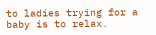to ladies trying for a baby is to relax.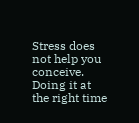Stress does not help you conceive. Doing it at the right time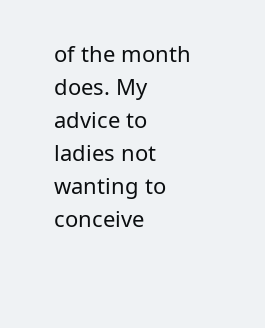of the month does. My advice to ladies not wanting to conceive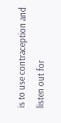is to use contraception and listen out for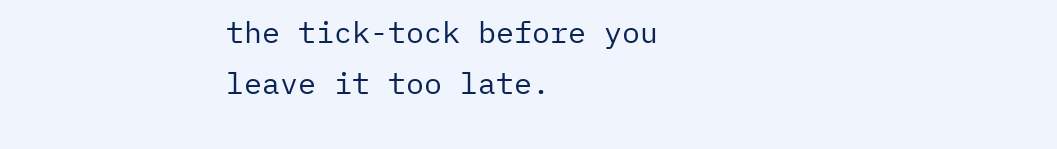the tick-tock before you leave it too late.